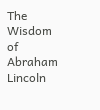The Wisdom of Abraham Lincoln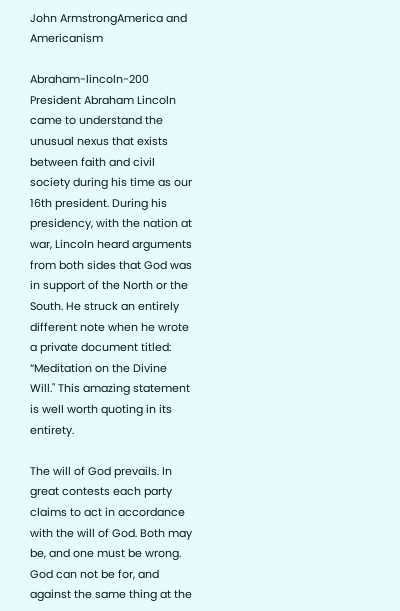John ArmstrongAmerica and Americanism

Abraham-lincoln-200 President Abraham Lincoln came to understand the unusual nexus that exists between faith and civil society during his time as our 16th president. During his presidency, with the nation at war, Lincoln heard arguments from both sides that God was in support of the North or the South. He struck an entirely different note when he wrote a private document titled: “Meditation on the Divine Will." This amazing statement is well worth quoting in its entirety.

The will of God prevails. In great contests each party claims to act in accordance with the will of God. Both may be, and one must be wrong. God can not be for, and against the same thing at the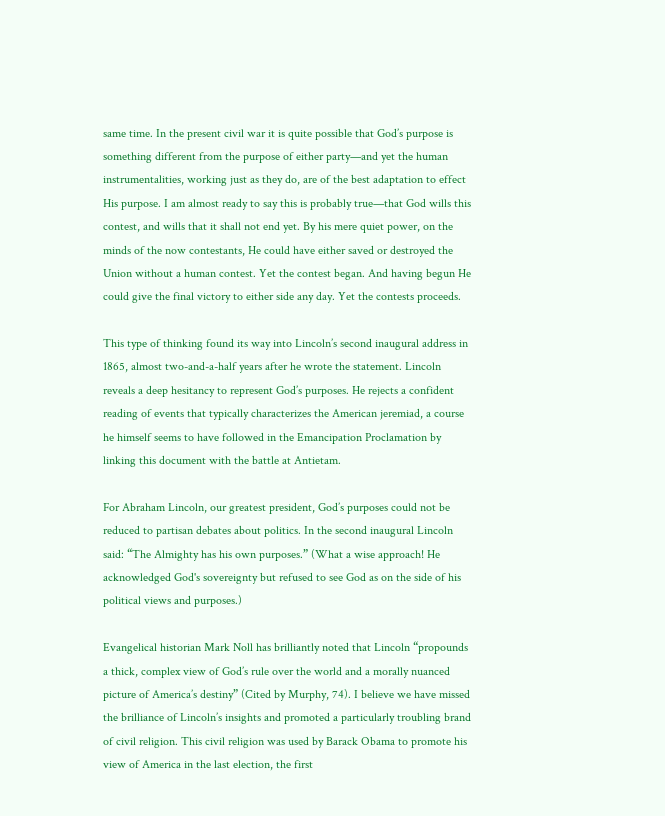same time. In the present civil war it is quite possible that God’s purpose is something different from the purpose of either party—and yet the human instrumentalities, working just as they do, are of the best adaptation to effect His purpose. I am almost ready to say this is probably true—that God wills this contest, and wills that it shall not end yet. By his mere quiet power, on the minds of the now contestants, He could have either saved or destroyed the Union without a human contest. Yet the contest began. And having begun He could give the final victory to either side any day. Yet the contests proceeds.

This type of thinking found its way into Lincoln’s second inaugural address in 1865, almost two-and-a-half years after he wrote the statement. Lincoln reveals a deep hesitancy to represent God’s purposes. He rejects a confident reading of events that typically characterizes the American jeremiad, a course he himself seems to have followed in the Emancipation Proclamation by linking this document with the battle at Antietam.

For Abraham Lincoln, our greatest president, God’s purposes could not be reduced to partisan debates about politics. In the second inaugural Lincoln said: “The Almighty has his own purposes.” (What a wise approach! He acknowledged God's sovereignty but refused to see God as on the side of his political views and purposes.)

Evangelical historian Mark Noll has brilliantly noted that Lincoln “propounds a thick, complex view of God’s rule over the world and a morally nuanced picture of America’s destiny” (Cited by Murphy, 74). I believe we have missed the brilliance of Lincoln’s insights and promoted a particularly troubling brand of civil religion. This civil religion was used by Barack Obama to promote his view of America in the last election, the first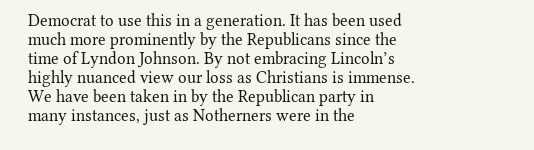Democrat to use this in a generation. It has been used much more prominently by the Republicans since the time of Lyndon Johnson. By not embracing Lincoln’s highly nuanced view our loss as Christians is immense. We have been taken in by the Republican party in many instances, just as Notherners were in the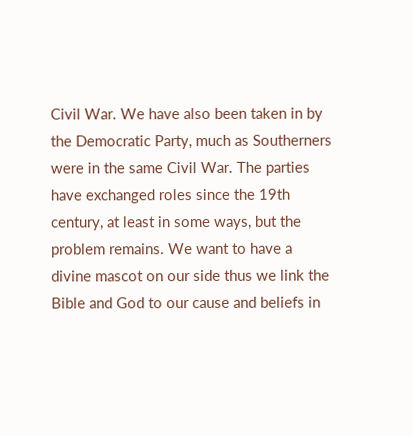Civil War. We have also been taken in by the Democratic Party, much as Southerners were in the same Civil War. The parties have exchanged roles since the 19th century, at least in some ways, but the problem remains. We want to have a divine mascot on our side thus we link the Bible and God to our cause and beliefs in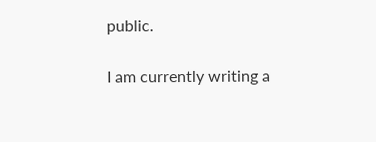public.

I am currently writing a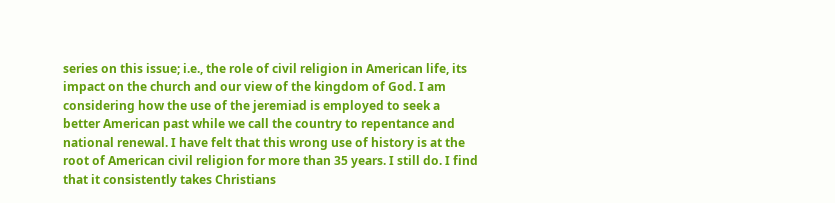series on this issue; i.e., the role of civil religion in American life, its impact on the church and our view of the kingdom of God. I am considering how the use of the jeremiad is employed to seek a better American past while we call the country to repentance and national renewal. I have felt that this wrong use of history is at the root of American civil religion for more than 35 years. I still do. I find that it consistently takes Christians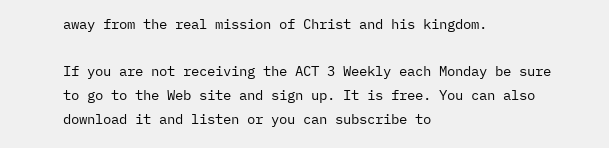away from the real mission of Christ and his kingdom.

If you are not receiving the ACT 3 Weekly each Monday be sure to go to the Web site and sign up. It is free. You can also download it and listen or you can subscribe to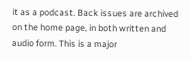it as a podcast. Back issues are archived on the home page, in both written and audio form. This is a major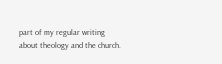part of my regular writing about theology and the church.